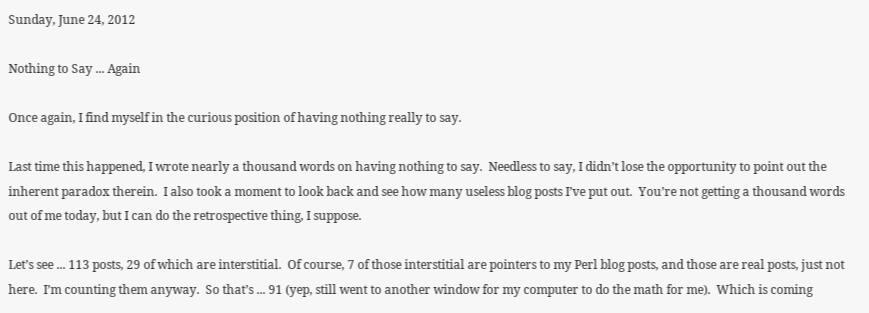Sunday, June 24, 2012

Nothing to Say ... Again

Once again, I find myself in the curious position of having nothing really to say.

Last time this happened, I wrote nearly a thousand words on having nothing to say.  Needless to say, I didn’t lose the opportunity to point out the inherent paradox therein.  I also took a moment to look back and see how many useless blog posts I’ve put out.  You’re not getting a thousand words out of me today, but I can do the retrospective thing, I suppose.

Let’s see ... 113 posts, 29 of which are interstitial.  Of course, 7 of those interstitial are pointers to my Perl blog posts, and those are real posts, just not here.  I’m counting them anyway.  So that’s ... 91 (yep, still went to another window for my computer to do the math for me).  Which is coming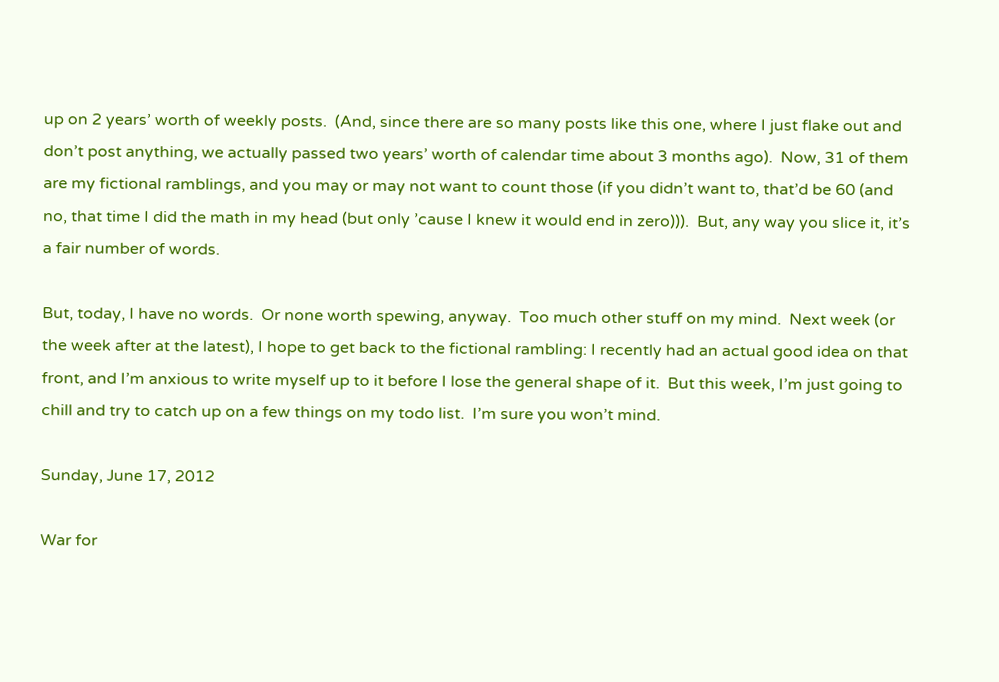up on 2 years’ worth of weekly posts.  (And, since there are so many posts like this one, where I just flake out and don’t post anything, we actually passed two years’ worth of calendar time about 3 months ago).  Now, 31 of them are my fictional ramblings, and you may or may not want to count those (if you didn’t want to, that’d be 60 (and no, that time I did the math in my head (but only ’cause I knew it would end in zero))).  But, any way you slice it, it’s a fair number of words.

But, today, I have no words.  Or none worth spewing, anyway.  Too much other stuff on my mind.  Next week (or the week after at the latest), I hope to get back to the fictional rambling: I recently had an actual good idea on that front, and I’m anxious to write myself up to it before I lose the general shape of it.  But this week, I’m just going to chill and try to catch up on a few things on my todo list.  I’m sure you won’t mind.

Sunday, June 17, 2012

War for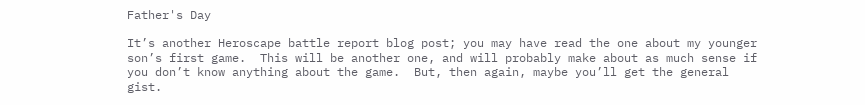Father's Day

It’s another Heroscape battle report blog post; you may have read the one about my younger son’s first game.  This will be another one, and will probably make about as much sense if you don’t know anything about the game.  But, then again, maybe you’ll get the general gist.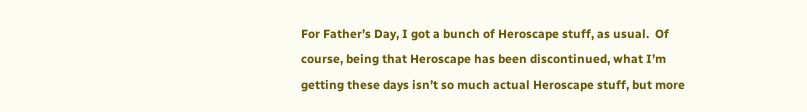For Father’s Day, I got a bunch of Heroscape stuff, as usual.  Of course, being that Heroscape has been discontinued, what I’m getting these days isn’t so much actual Heroscape stuff, but more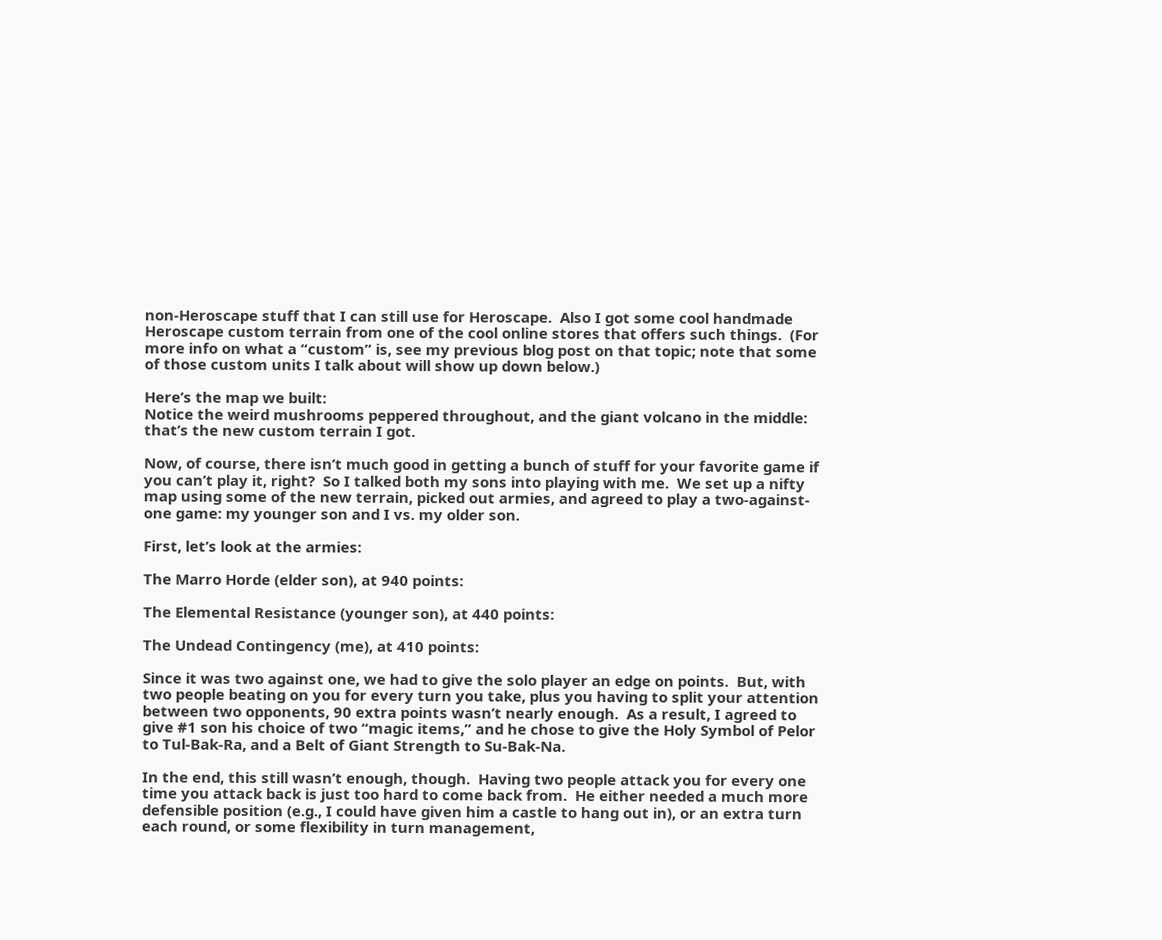non-Heroscape stuff that I can still use for Heroscape.  Also I got some cool handmade Heroscape custom terrain from one of the cool online stores that offers such things.  (For more info on what a “custom” is, see my previous blog post on that topic; note that some of those custom units I talk about will show up down below.)

Here’s the map we built:
Notice the weird mushrooms peppered throughout, and the giant volcano in the middle: that’s the new custom terrain I got.

Now, of course, there isn’t much good in getting a bunch of stuff for your favorite game if you can’t play it, right?  So I talked both my sons into playing with me.  We set up a nifty map using some of the new terrain, picked out armies, and agreed to play a two-against-one game: my younger son and I vs. my older son.

First, let’s look at the armies:

The Marro Horde (elder son), at 940 points:

The Elemental Resistance (younger son), at 440 points:

The Undead Contingency (me), at 410 points:

Since it was two against one, we had to give the solo player an edge on points.  But, with two people beating on you for every turn you take, plus you having to split your attention between two opponents, 90 extra points wasn’t nearly enough.  As a result, I agreed to give #1 son his choice of two “magic items,” and he chose to give the Holy Symbol of Pelor to Tul-Bak-Ra, and a Belt of Giant Strength to Su-Bak-Na.

In the end, this still wasn’t enough, though.  Having two people attack you for every one time you attack back is just too hard to come back from.  He either needed a much more defensible position (e.g., I could have given him a castle to hang out in), or an extra turn each round, or some flexibility in turn management,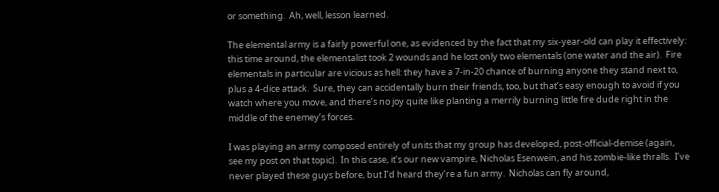or something.  Ah, well, lesson learned.

The elemental army is a fairly powerful one, as evidenced by the fact that my six-year-old can play it effectively: this time around, the elementalist took 2 wounds and he lost only two elementals (one water and the air).  Fire elementals in particular are vicious as hell: they have a 7-in-20 chance of burning anyone they stand next to, plus a 4-dice attack.  Sure, they can accidentally burn their friends, too, but that’s easy enough to avoid if you watch where you move, and there’s no joy quite like planting a merrily burning little fire dude right in the middle of the enemey’s forces.

I was playing an army composed entirely of units that my group has developed, post-official-demise (again, see my post on that topic).  In this case, it’s our new vampire, Nicholas Esenwein, and his zombie-like thralls.  I’ve never played these guys before, but I’d heard they’re a fun army.  Nicholas can fly around,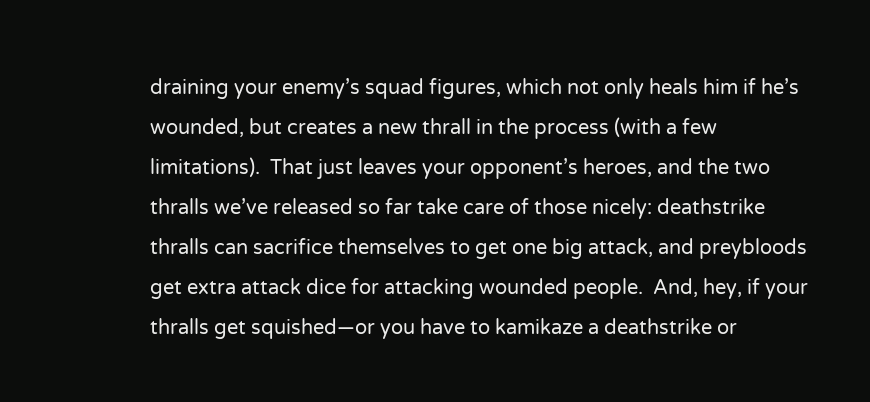draining your enemy’s squad figures, which not only heals him if he’s wounded, but creates a new thrall in the process (with a few limitations).  That just leaves your opponent’s heroes, and the two thralls we’ve released so far take care of those nicely: deathstrike thralls can sacrifice themselves to get one big attack, and preybloods get extra attack dice for attacking wounded people.  And, hey, if your thralls get squished—or you have to kamikaze a deathstrike or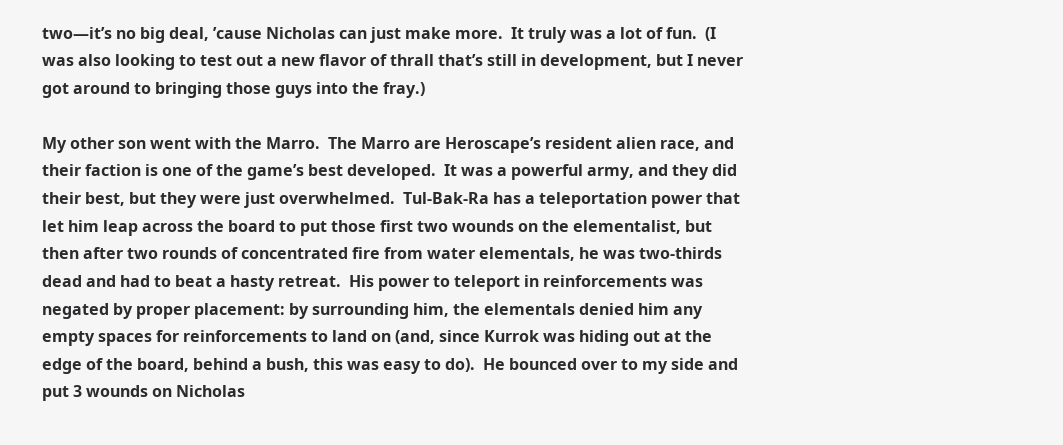two—it’s no big deal, ’cause Nicholas can just make more.  It truly was a lot of fun.  (I was also looking to test out a new flavor of thrall that’s still in development, but I never got around to bringing those guys into the fray.)

My other son went with the Marro.  The Marro are Heroscape’s resident alien race, and their faction is one of the game’s best developed.  It was a powerful army, and they did their best, but they were just overwhelmed.  Tul-Bak-Ra has a teleportation power that let him leap across the board to put those first two wounds on the elementalist, but then after two rounds of concentrated fire from water elementals, he was two-thirds dead and had to beat a hasty retreat.  His power to teleport in reinforcements was negated by proper placement: by surrounding him, the elementals denied him any empty spaces for reinforcements to land on (and, since Kurrok was hiding out at the edge of the board, behind a bush, this was easy to do).  He bounced over to my side and put 3 wounds on Nicholas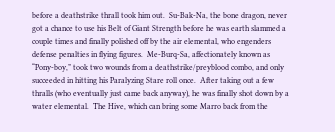before a deathstrike thrall took him out.  Su-Bak-Na, the bone dragon, never got a chance to use his Belt of Giant Strength before he was earth slammed a couple times and finally polished off by the air elemental, who engenders defense penalties in flying figures.  Me-Burq-Sa, affectionately known as “Pony-boy,” took two wounds from a deathstrike/preyblood combo, and only succeeded in hitting his Paralyzing Stare roll once.  After taking out a few thralls (who eventually just came back anyway), he was finally shot down by a water elemental.  The Hive, which can bring some Marro back from the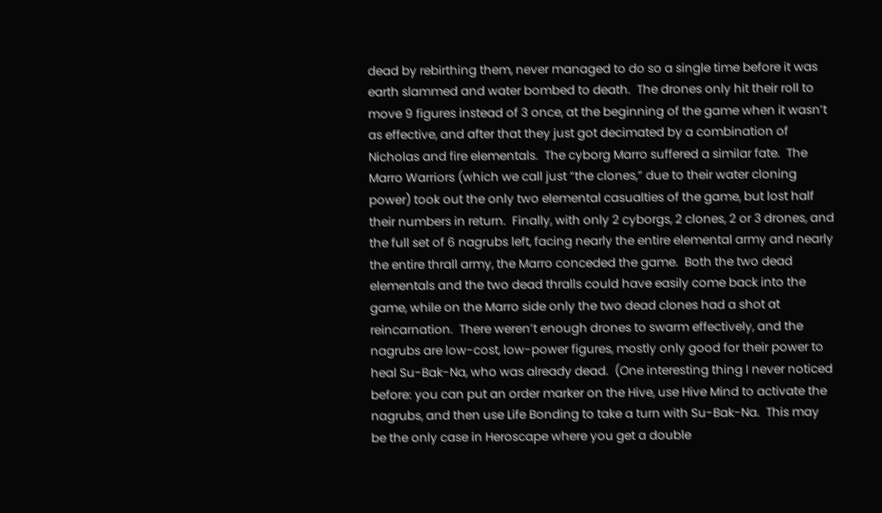dead by rebirthing them, never managed to do so a single time before it was earth slammed and water bombed to death.  The drones only hit their roll to move 9 figures instead of 3 once, at the beginning of the game when it wasn’t as effective, and after that they just got decimated by a combination of Nicholas and fire elementals.  The cyborg Marro suffered a similar fate.  The Marro Warriors (which we call just “the clones,” due to their water cloning power) took out the only two elemental casualties of the game, but lost half their numbers in return.  Finally, with only 2 cyborgs, 2 clones, 2 or 3 drones, and the full set of 6 nagrubs left, facing nearly the entire elemental army and nearly the entire thrall army, the Marro conceded the game.  Both the two dead elementals and the two dead thralls could have easily come back into the game, while on the Marro side only the two dead clones had a shot at reincarnation.  There weren’t enough drones to swarm effectively, and the nagrubs are low-cost, low-power figures, mostly only good for their power to heal Su-Bak-Na, who was already dead.  (One interesting thing I never noticed before: you can put an order marker on the Hive, use Hive Mind to activate the nagrubs, and then use Life Bonding to take a turn with Su-Bak-Na.  This may be the only case in Heroscape where you get a double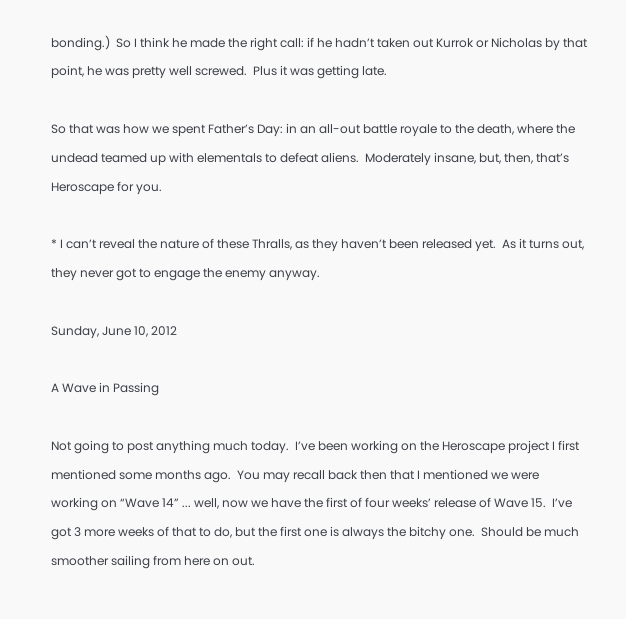bonding.)  So I think he made the right call: if he hadn’t taken out Kurrok or Nicholas by that point, he was pretty well screwed.  Plus it was getting late.

So that was how we spent Father’s Day: in an all-out battle royale to the death, where the undead teamed up with elementals to defeat aliens.  Moderately insane, but, then, that’s Heroscape for you.

* I can’t reveal the nature of these Thralls, as they haven’t been released yet.  As it turns out, they never got to engage the enemy anyway.

Sunday, June 10, 2012

A Wave in Passing

Not going to post anything much today.  I’ve been working on the Heroscape project I first mentioned some months ago.  You may recall back then that I mentioned we were working on “Wave 14” ... well, now we have the first of four weeks’ release of Wave 15.  I’ve got 3 more weeks of that to do, but the first one is always the bitchy one.  Should be much smoother sailing from here on out.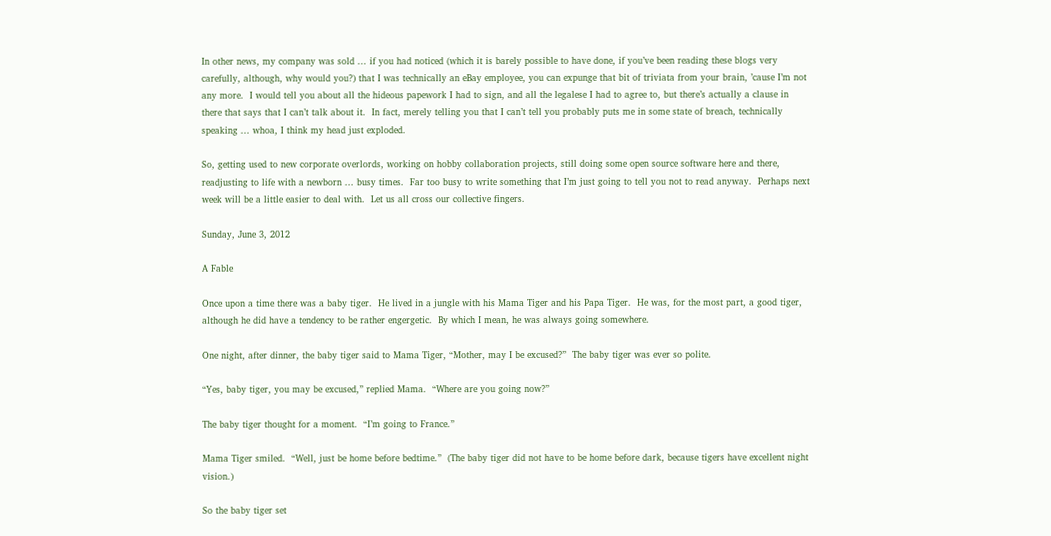In other news, my company was sold ... if you had noticed (which it is barely possible to have done, if you’ve been reading these blogs very carefully, although, why would you?) that I was technically an eBay employee, you can expunge that bit of triviata from your brain, ’cause I’m not any more.  I would tell you about all the hideous papework I had to sign, and all the legalese I had to agree to, but there’s actually a clause in there that says that I can’t talk about it.  In fact, merely telling you that I can’t tell you probably puts me in some state of breach, technically speaking ... whoa, I think my head just exploded.

So, getting used to new corporate overlords, working on hobby collaboration projects, still doing some open source software here and there, readjusting to life with a newborn ... busy times.  Far too busy to write something that I’m just going to tell you not to read anyway.  Perhaps next week will be a little easier to deal with.  Let us all cross our collective fingers.

Sunday, June 3, 2012

A Fable

Once upon a time there was a baby tiger.  He lived in a jungle with his Mama Tiger and his Papa Tiger.  He was, for the most part, a good tiger, although he did have a tendency to be rather engergetic.  By which I mean, he was always going somewhere.

One night, after dinner, the baby tiger said to Mama Tiger, “Mother, may I be excused?”  The baby tiger was ever so polite.

“Yes, baby tiger, you may be excused,” replied Mama.  “Where are you going now?”

The baby tiger thought for a moment.  “I’m going to France.”

Mama Tiger smiled.  “Well, just be home before bedtime.”  (The baby tiger did not have to be home before dark, because tigers have excellent night vision.)

So the baby tiger set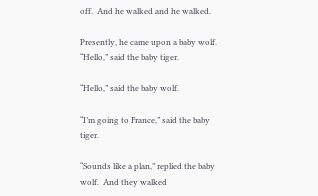off.  And he walked and he walked.

Presently, he came upon a baby wolf.  “Hello,” said the baby tiger.

“Hello,” said the baby wolf.

“I’m going to France,” said the baby tiger.

“Sounds like a plan,” replied the baby wolf.  And they walked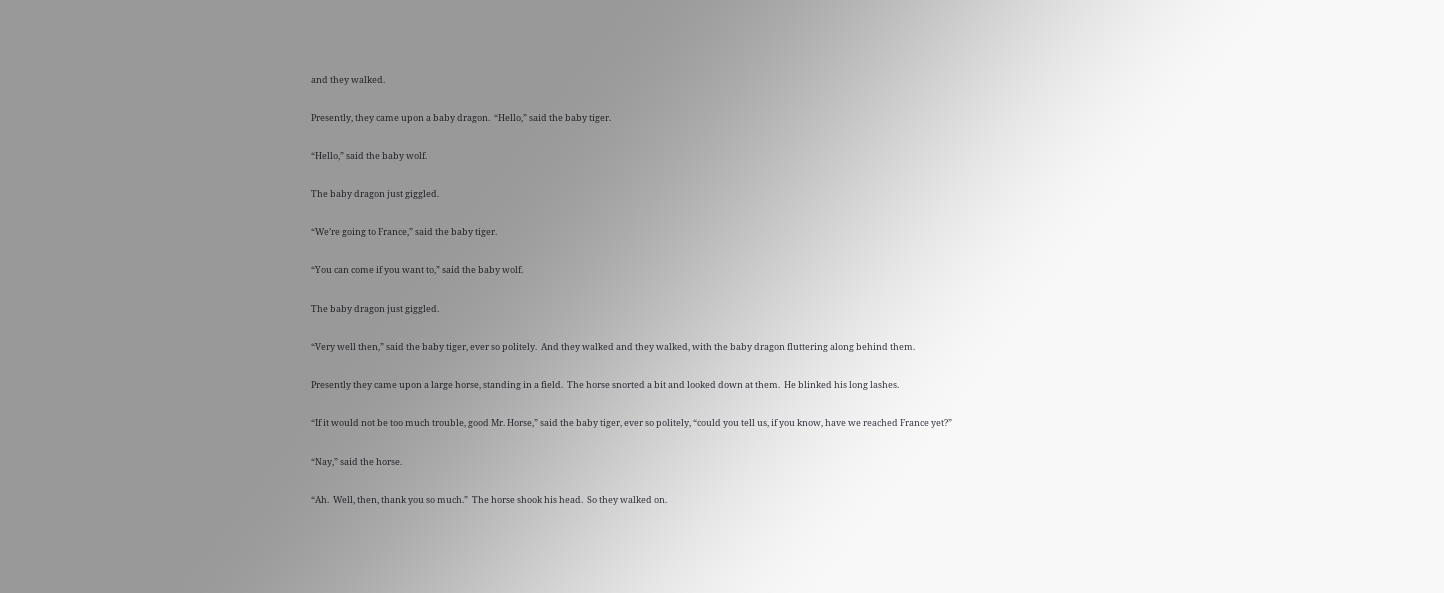and they walked.

Presently, they came upon a baby dragon.  “Hello,” said the baby tiger.

“Hello,” said the baby wolf.

The baby dragon just giggled.

“We’re going to France,” said the baby tiger.

“You can come if you want to,” said the baby wolf.

The baby dragon just giggled.

“Very well then,” said the baby tiger, ever so politely.  And they walked and they walked, with the baby dragon fluttering along behind them.

Presently they came upon a large horse, standing in a field.  The horse snorted a bit and looked down at them.  He blinked his long lashes.

“If it would not be too much trouble, good Mr. Horse,” said the baby tiger, ever so politely, “could you tell us, if you know, have we reached France yet?”

“Nay,” said the horse.

“Ah.  Well, then, thank you so much.”  The horse shook his head.  So they walked on.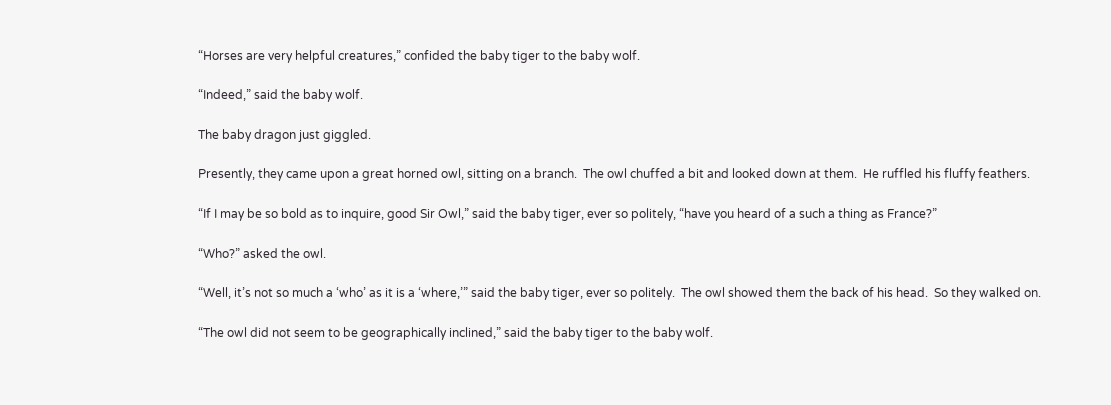“Horses are very helpful creatures,” confided the baby tiger to the baby wolf.

“Indeed,” said the baby wolf.

The baby dragon just giggled.

Presently, they came upon a great horned owl, sitting on a branch.  The owl chuffed a bit and looked down at them.  He ruffled his fluffy feathers.

“If I may be so bold as to inquire, good Sir Owl,” said the baby tiger, ever so politely, “have you heard of a such a thing as France?”

“Who?” asked the owl.

“Well, it’s not so much a ‘who’ as it is a ‘where,’” said the baby tiger, ever so politely.  The owl showed them the back of his head.  So they walked on.

“The owl did not seem to be geographically inclined,” said the baby tiger to the baby wolf.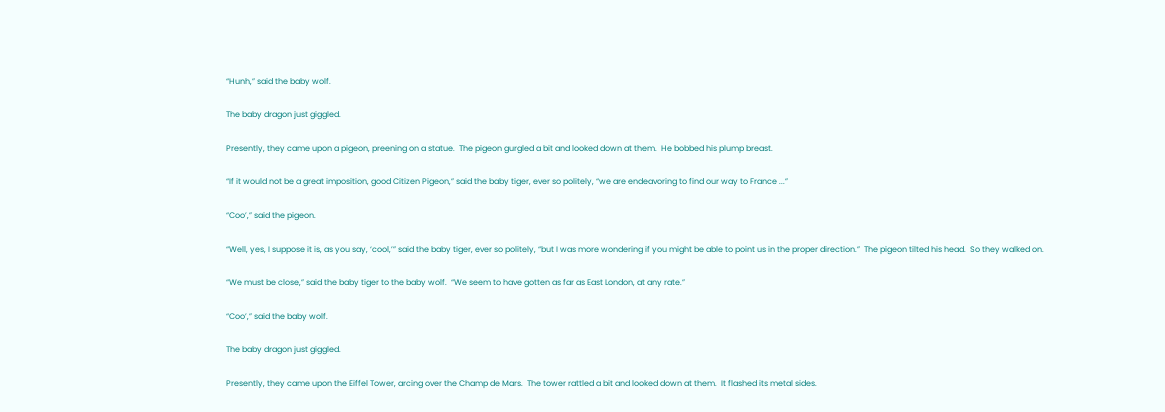“Hunh,” said the baby wolf.

The baby dragon just giggled.

Presently, they came upon a pigeon, preening on a statue.  The pigeon gurgled a bit and looked down at them.  He bobbed his plump breast.

“If it would not be a great imposition, good Citizen Pigeon,” said the baby tiger, ever so politely, “we are endeavoring to find our way to France ...”

“Coo’,” said the pigeon.

“Well, yes, I suppose it is, as you say, ‘cool,’” said the baby tiger, ever so politely, “but I was more wondering if you might be able to point us in the proper direction.”  The pigeon tilted his head.  So they walked on.

“We must be close,” said the baby tiger to the baby wolf.  “We seem to have gotten as far as East London, at any rate.”

“Coo’,” said the baby wolf.

The baby dragon just giggled.

Presently, they came upon the Eiffel Tower, arcing over the Champ de Mars.  The tower rattled a bit and looked down at them.  It flashed its metal sides.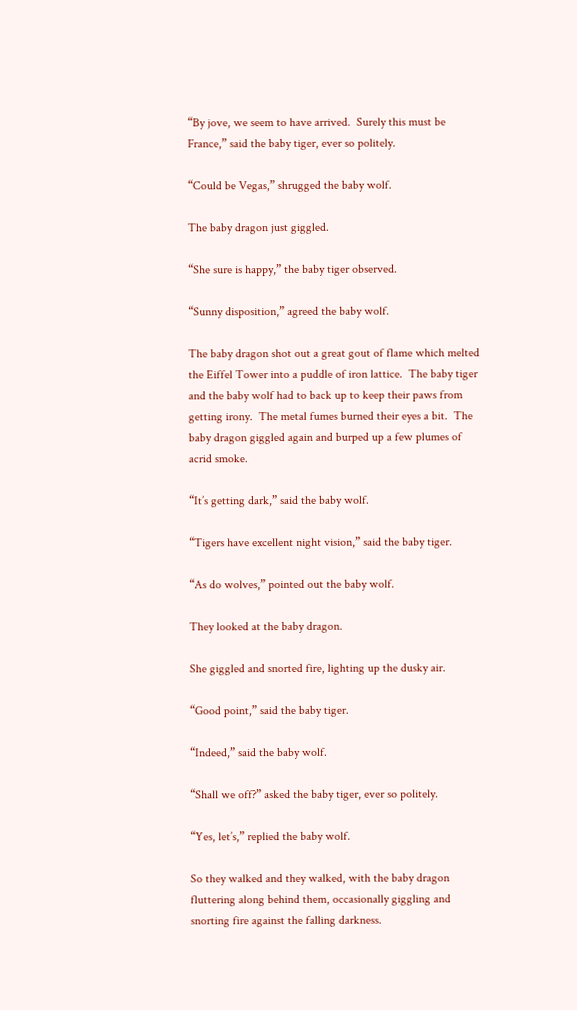“By jove, we seem to have arrived.  Surely this must be France,” said the baby tiger, ever so politely.

“Could be Vegas,” shrugged the baby wolf.

The baby dragon just giggled.

“She sure is happy,” the baby tiger observed.

“Sunny disposition,” agreed the baby wolf.

The baby dragon shot out a great gout of flame which melted the Eiffel Tower into a puddle of iron lattice.  The baby tiger and the baby wolf had to back up to keep their paws from getting irony.  The metal fumes burned their eyes a bit.  The baby dragon giggled again and burped up a few plumes of acrid smoke.

“It’s getting dark,” said the baby wolf.

“Tigers have excellent night vision,” said the baby tiger.

“As do wolves,” pointed out the baby wolf.

They looked at the baby dragon.

She giggled and snorted fire, lighting up the dusky air.

“Good point,” said the baby tiger.

“Indeed,” said the baby wolf.

“Shall we off?” asked the baby tiger, ever so politely.

“Yes, let’s,” replied the baby wolf.

So they walked and they walked, with the baby dragon fluttering along behind them, occasionally giggling and snorting fire against the falling darkness.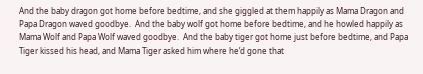And the baby dragon got home before bedtime, and she giggled at them happily as Mama Dragon and Papa Dragon waved goodbye.  And the baby wolf got home before bedtime, and he howled happily as Mama Wolf and Papa Wolf waved goodbye.  And the baby tiger got home just before bedtime, and Papa Tiger kissed his head, and Mama Tiger asked him where he’d gone that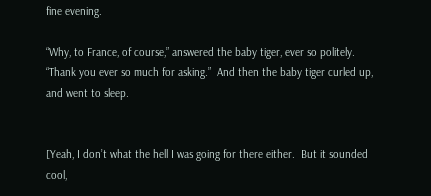fine evening.

“Why, to France, of course,” answered the baby tiger, ever so politely.  “Thank you ever so much for asking.”  And then the baby tiger curled up, and went to sleep.


[Yeah, I don’t what the hell I was going for there either.  But it sounded cool,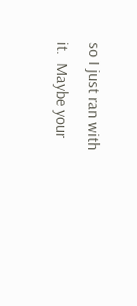so I just ran with it.  Maybe your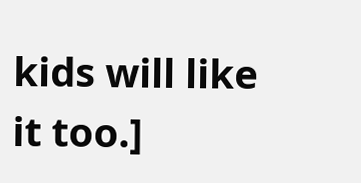kids will like it too.]